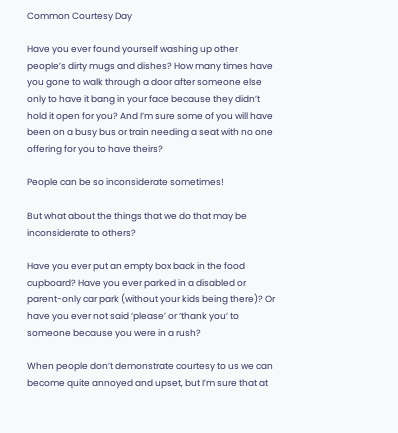Common Courtesy Day

Have you ever found yourself washing up other people’s dirty mugs and dishes? How many times have you gone to walk through a door after someone else only to have it bang in your face because they didn’t hold it open for you? And I’m sure some of you will have been on a busy bus or train needing a seat with no one offering for you to have theirs?

People can be so inconsiderate sometimes!

But what about the things that we do that may be inconsiderate to others?

Have you ever put an empty box back in the food cupboard? Have you ever parked in a disabled or parent-only car park (without your kids being there)? Or have you ever not said ‘please’ or ‘thank you’ to someone because you were in a rush?

When people don’t demonstrate courtesy to us we can become quite annoyed and upset, but I’m sure that at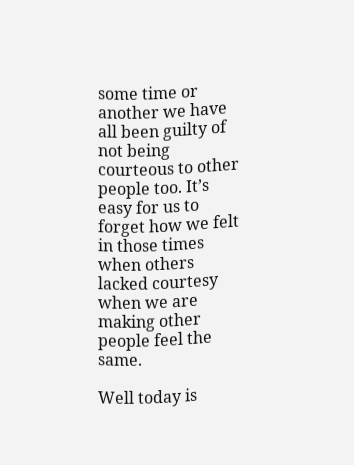some time or another we have all been guilty of not being courteous to other people too. It’s easy for us to forget how we felt in those times when others lacked courtesy when we are making other people feel the same.

Well today is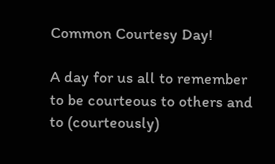Common Courtesy Day!

A day for us all to remember to be courteous to others and to (courteously)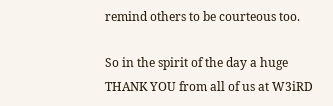remind others to be courteous too.

So in the spirit of the day a huge THANK YOU from all of us at W3iRD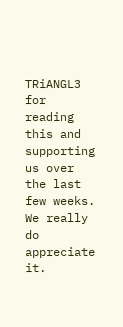TRiANGL3 for reading this and supporting us over the last few weeks. We really do appreciate it.